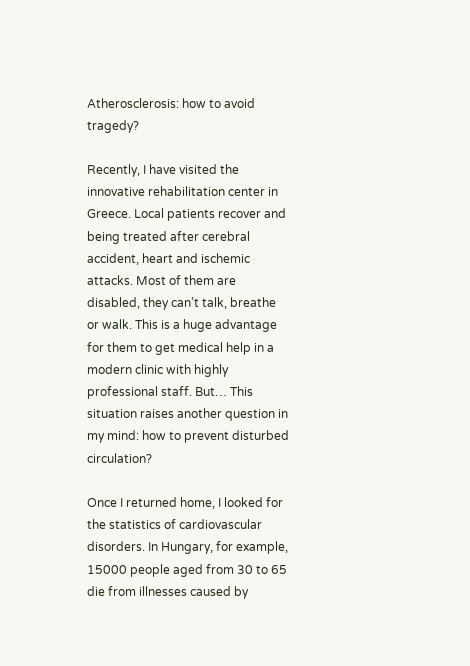Atherosclerosis: how to avoid tragedy?

Recently, I have visited the innovative rehabilitation center in Greece. Local patients recover and being treated after cerebral accident, heart and ischemic attacks. Most of them are disabled, they can’t talk, breathe or walk. This is a huge advantage for them to get medical help in a modern clinic with highly professional staff. But… This situation raises another question in my mind: how to prevent disturbed circulation?

Once I returned home, I looked for the statistics of cardiovascular disorders. In Hungary, for example, 15000 people aged from 30 to 65 die from illnesses caused by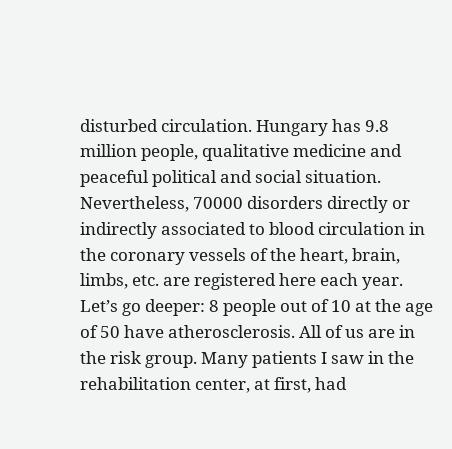disturbed circulation. Hungary has 9.8 million people, qualitative medicine and peaceful political and social situation. Nevertheless, 70000 disorders directly or indirectly associated to blood circulation in the coronary vessels of the heart, brain, limbs, etc. are registered here each year. Let’s go deeper: 8 people out of 10 at the age of 50 have atherosclerosis. All of us are in the risk group. Many patients I saw in the rehabilitation center, at first, had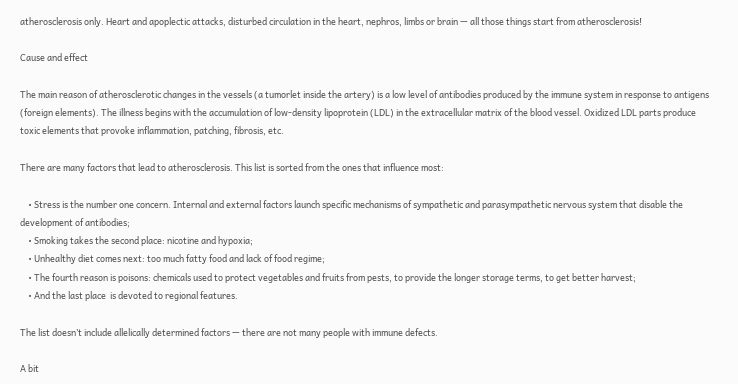atherosclerosis only. Heart and apoplectic attacks, disturbed circulation in the heart, nephros, limbs or brain — all those things start from atherosclerosis!

Cause and effect

The main reason of atherosclerotic changes in the vessels (a tumorlet inside the artery) is a low level of antibodies produced by the immune system in response to antigens (foreign elements). The illness begins with the accumulation of low-density lipoprotein (LDL) in the extracellular matrix of the blood vessel. Oxidized LDL parts produce toxic elements that provoke inflammation, patching, fibrosis, etc.

There are many factors that lead to atherosclerosis. This list is sorted from the ones that influence most:

    • Stress is the number one concern. Internal and external factors launch specific mechanisms of sympathetic and parasympathetic nervous system that disable the development of antibodies;
    • Smoking takes the second place: nicotine and hypoxia;
    • Unhealthy diet comes next: too much fatty food and lack of food regime;
    • The fourth reason is poisons: chemicals used to protect vegetables and fruits from pests, to provide the longer storage terms, to get better harvest;
    • And the last place  is devoted to regional features.

The list doesn’t include allelically determined factors — there are not many people with immune defects.

A bit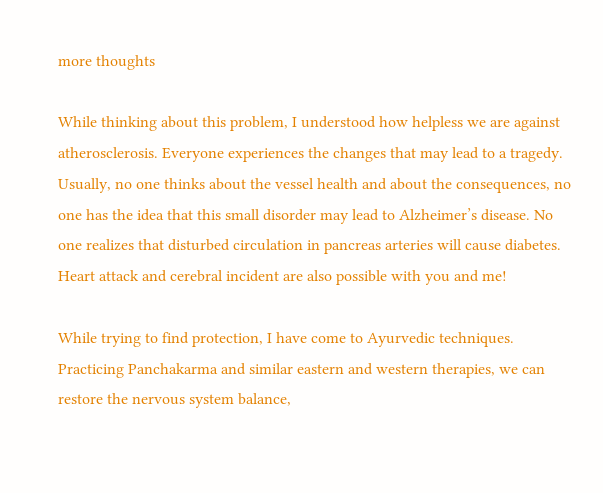more thoughts

While thinking about this problem, I understood how helpless we are against atherosclerosis. Everyone experiences the changes that may lead to a tragedy. Usually, no one thinks about the vessel health and about the consequences, no one has the idea that this small disorder may lead to Alzheimer’s disease. No one realizes that disturbed circulation in pancreas arteries will cause diabetes. Heart attack and cerebral incident are also possible with you and me!

While trying to find protection, I have come to Ayurvedic techniques. Practicing Panchakarma and similar eastern and western therapies, we can restore the nervous system balance,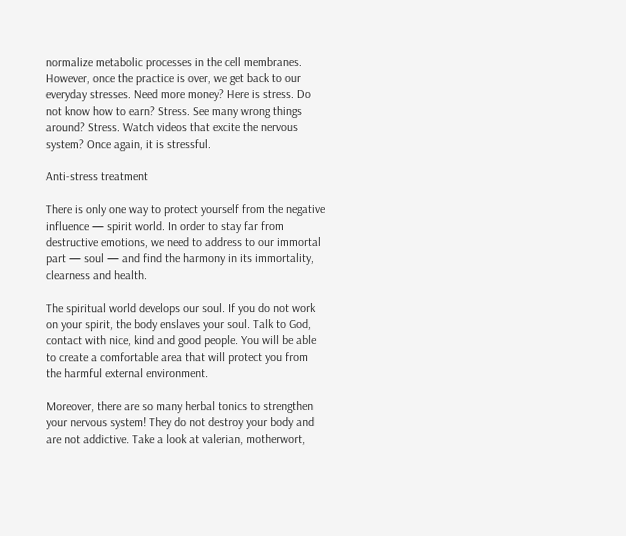normalize metabolic processes in the cell membranes. However, once the practice is over, we get back to our everyday stresses. Need more money? Here is stress. Do not know how to earn? Stress. See many wrong things around? Stress. Watch videos that excite the nervous system? Once again, it is stressful.

Anti-stress treatment

There is only one way to protect yourself from the negative influence — spirit world. In order to stay far from destructive emotions, we need to address to our immortal part — soul — and find the harmony in its immortality, clearness and health.

The spiritual world develops our soul. If you do not work on your spirit, the body enslaves your soul. Talk to God, contact with nice, kind and good people. You will be able to create a comfortable area that will protect you from the harmful external environment.

Moreover, there are so many herbal tonics to strengthen your nervous system! They do not destroy your body and are not addictive. Take a look at valerian, motherwort,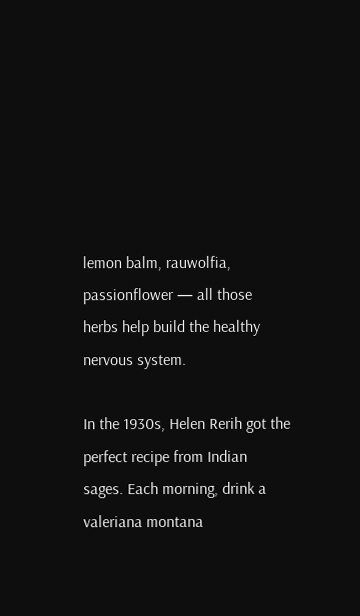lemon balm, rauwolfia, passionflower — all those herbs help build the healthy nervous system.

In the 1930s, Helen Rerih got the perfect recipe from Indian sages. Each morning, drink a valeriana montana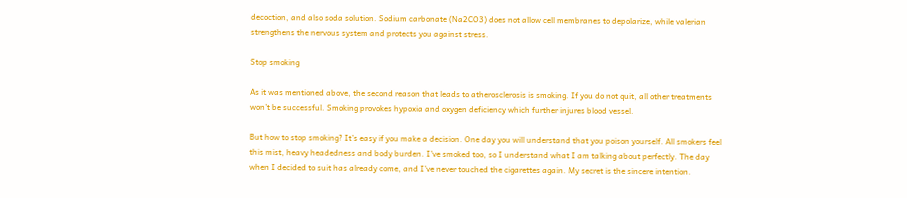decoction, and also soda solution. Sodium carbonate (Na2CO3) does not allow cell membranes to depolarize, while valerian strengthens the nervous system and protects you against stress.

Stop smoking

As it was mentioned above, the second reason that leads to atherosclerosis is smoking. If you do not quit, all other treatments won’t be successful. Smoking provokes hypoxia and oxygen deficiency which further injures blood vessel.

But how to stop smoking? It’s easy if you make a decision. One day you will understand that you poison yourself. All smokers feel this mist, heavy headedness and body burden. I’ve smoked too, so I understand what I am talking about perfectly. The day when I decided to suit has already come, and I’ve never touched the cigarettes again. My secret is the sincere intention.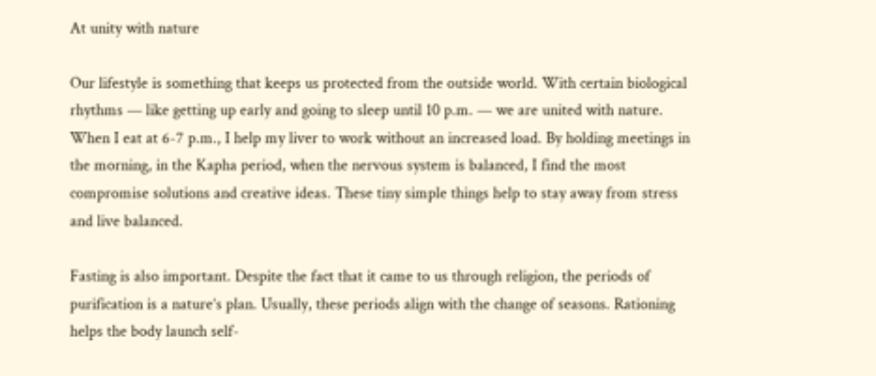At unity with nature

Our lifestyle is something that keeps us protected from the outside world. With certain biological rhythms — like getting up early and going to sleep until 10 p.m. — we are united with nature. When I eat at 6-7 p.m., I help my liver to work without an increased load. By holding meetings in the morning, in the Kapha period, when the nervous system is balanced, I find the most compromise solutions and creative ideas. These tiny simple things help to stay away from stress and live balanced.

Fasting is also important. Despite the fact that it came to us through religion, the periods of purification is a nature’s plan. Usually, these periods align with the change of seasons. Rationing helps the body launch self-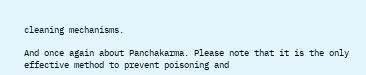cleaning mechanisms.

And once again about Panchakarma. Please note that it is the only effective method to prevent poisoning and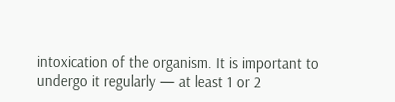intoxication of the organism. It is important to undergo it regularly — at least 1 or 2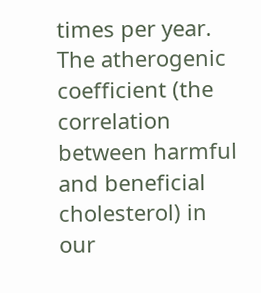times per year. The atherogenic coefficient (the correlation between harmful and beneficial cholesterol) in our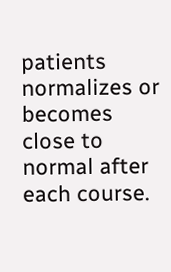patients normalizes or becomes close to normal after each course.